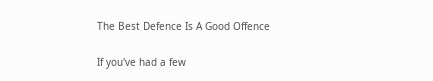The Best Defence Is A Good Offence

If you've had a few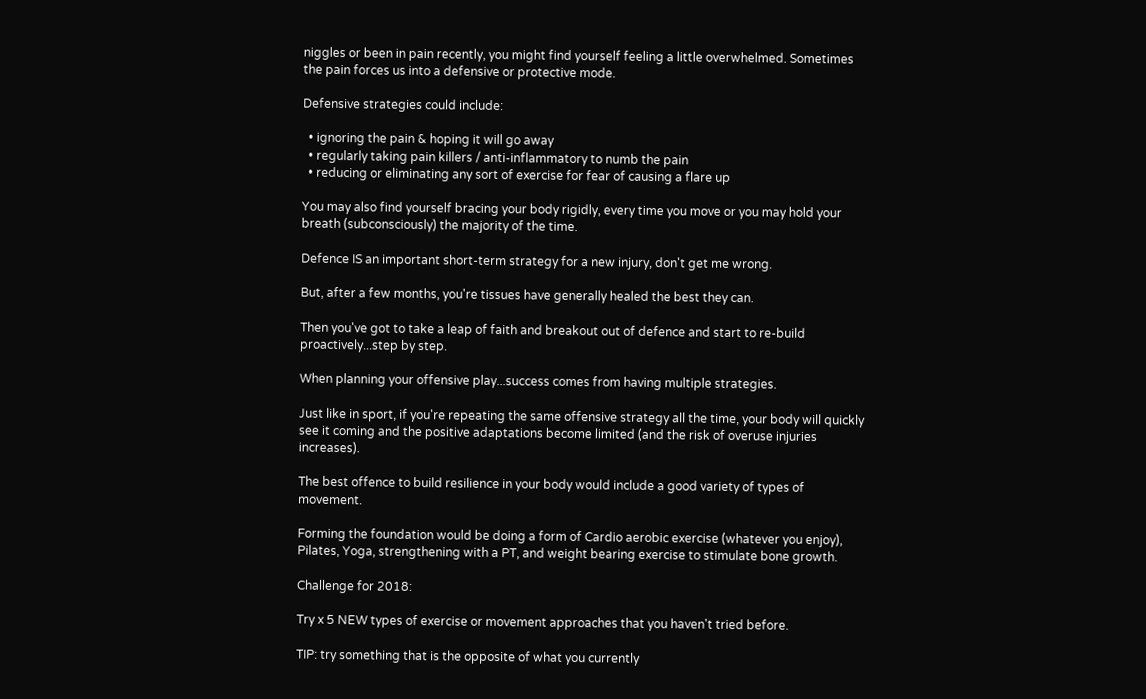niggles or been in pain recently, you might find yourself feeling a little overwhelmed. Sometimes the pain forces us into a defensive or protective mode.

Defensive strategies could include:

  • ignoring the pain & hoping it will go away
  • regularly taking pain killers / anti-inflammatory to numb the pain
  • reducing or eliminating any sort of exercise for fear of causing a flare up

You may also find yourself bracing your body rigidly, every time you move or you may hold your breath (subconsciously) the majority of the time.

Defence IS an important short-term strategy for a new injury, don't get me wrong.

But, after a few months, you're tissues have generally healed the best they can.

Then you've got to take a leap of faith and breakout out of defence and start to re-build proactively...step by step.

When planning your offensive play...success comes from having multiple strategies.

Just like in sport, if you're repeating the same offensive strategy all the time, your body will quickly see it coming and the positive adaptations become limited (and the risk of overuse injuries increases).

The best offence to build resilience in your body would include a good variety of types of movement.

Forming the foundation would be doing a form of Cardio aerobic exercise (whatever you enjoy), Pilates, Yoga, strengthening with a PT, and weight bearing exercise to stimulate bone growth.

Challenge for 2018:

Try x 5 NEW types of exercise or movement approaches that you haven't tried before.

TIP: try something that is the opposite of what you currently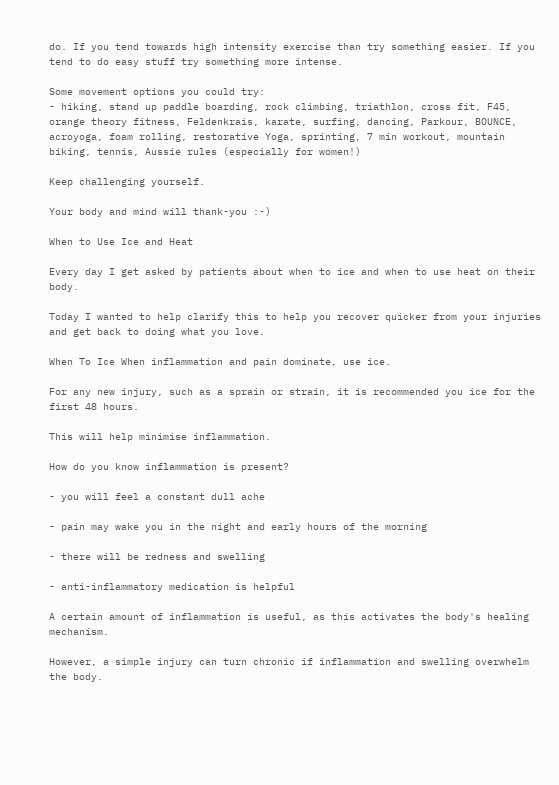do. If you tend towards high intensity exercise than try something easier. If you tend to do easy stuff try something more intense.

Some movement options you could try:
- hiking, stand up paddle boarding, rock climbing, triathlon, cross fit, F45, orange theory fitness, Feldenkrais, karate, surfing, dancing, Parkour, BOUNCE, acroyoga, foam rolling, restorative Yoga, sprinting, 7 min workout, mountain biking, tennis, Aussie rules (especially for women!)

Keep challenging yourself.

Your body and mind will thank-you :-)

When to Use Ice and Heat

Every day I get asked by patients about when to ice and when to use heat on their body.

Today I wanted to help clarify this to help you recover quicker from your injuries and get back to doing what you love.

When To Ice When inflammation and pain dominate, use ice.

For any new injury, such as a sprain or strain, it is recommended you ice for the first 48 hours.

This will help minimise inflammation.

How do you know inflammation is present?

- you will feel a constant dull ache

- pain may wake you in the night and early hours of the morning

- there will be redness and swelling

- anti-inflammatory medication is helpful

A certain amount of inflammation is useful, as this activates the body's healing mechanism.

However, a simple injury can turn chronic if inflammation and swelling overwhelm the body.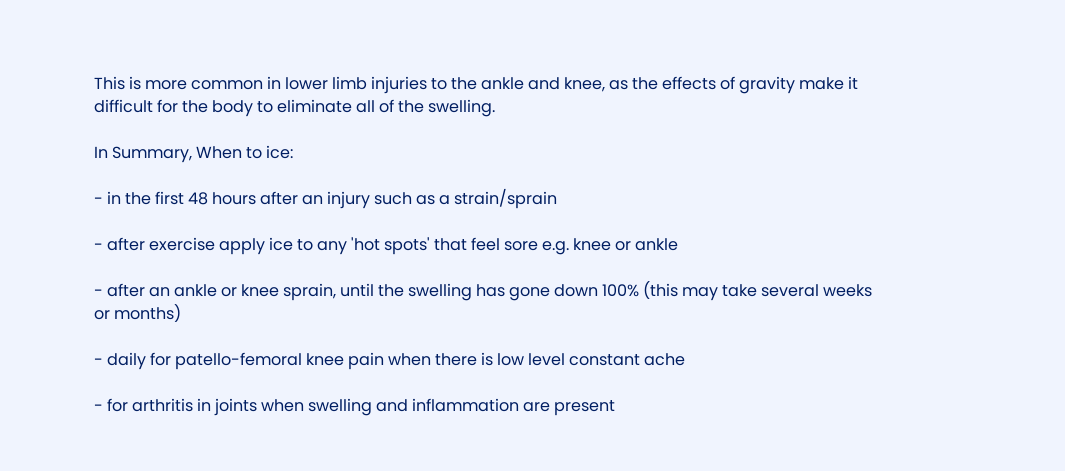This is more common in lower limb injuries to the ankle and knee, as the effects of gravity make it difficult for the body to eliminate all of the swelling.

In Summary, When to ice:

- in the first 48 hours after an injury such as a strain/sprain

- after exercise apply ice to any 'hot spots' that feel sore e.g. knee or ankle

- after an ankle or knee sprain, until the swelling has gone down 100% (this may take several weeks or months)

- daily for patello-femoral knee pain when there is low level constant ache

- for arthritis in joints when swelling and inflammation are present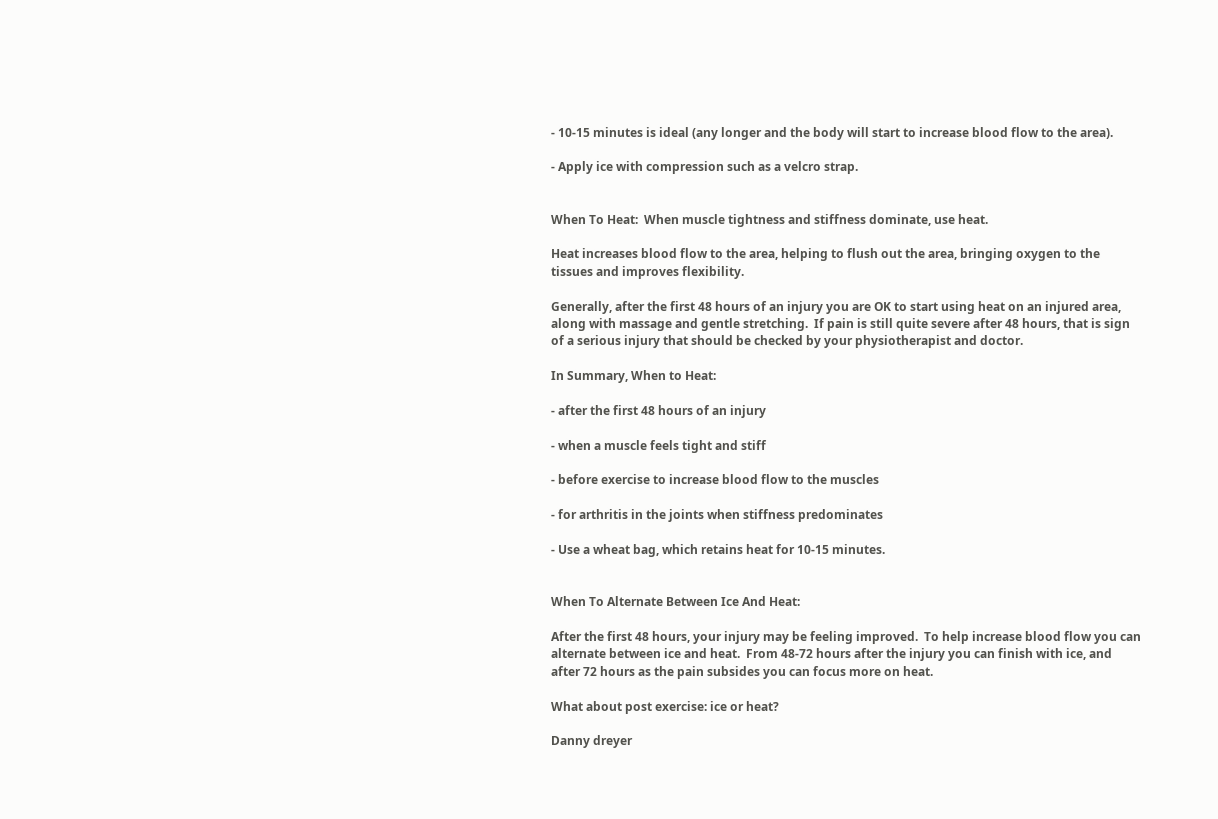- 10-15 minutes is ideal (any longer and the body will start to increase blood flow to the area).

- Apply ice with compression such as a velcro strap.


When To Heat:  When muscle tightness and stiffness dominate, use heat.

Heat increases blood flow to the area, helping to flush out the area, bringing oxygen to the tissues and improves flexibility.

Generally, after the first 48 hours of an injury you are OK to start using heat on an injured area, along with massage and gentle stretching.  If pain is still quite severe after 48 hours, that is sign of a serious injury that should be checked by your physiotherapist and doctor.

In Summary, When to Heat:

- after the first 48 hours of an injury

- when a muscle feels tight and stiff

- before exercise to increase blood flow to the muscles

- for arthritis in the joints when stiffness predominates

- Use a wheat bag, which retains heat for 10-15 minutes.


When To Alternate Between Ice And Heat:

After the first 48 hours, your injury may be feeling improved.  To help increase blood flow you can alternate between ice and heat.  From 48-72 hours after the injury you can finish with ice, and after 72 hours as the pain subsides you can focus more on heat.

What about post exercise: ice or heat?

Danny dreyer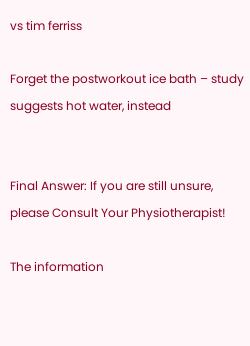vs tim ferriss

Forget the postworkout ice bath – study suggests hot water, instead


Final Answer: If you are still unsure, please Consult Your Physiotherapist!

The information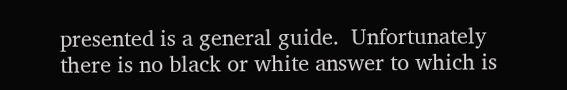presented is a general guide.  Unfortunately there is no black or white answer to which is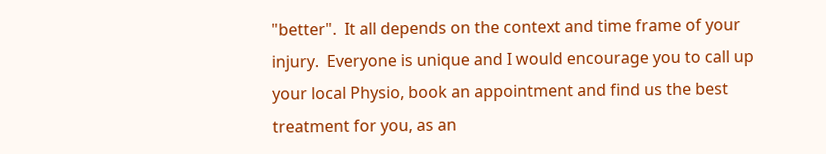"better".  It all depends on the context and time frame of your injury.  Everyone is unique and I would encourage you to call up your local Physio, book an appointment and find us the best treatment for you, as an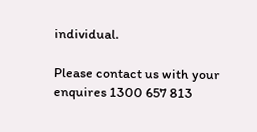individual.

Please contact us with your enquires 1300 657 813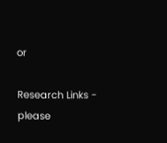or

Research Links - please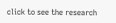click to see the research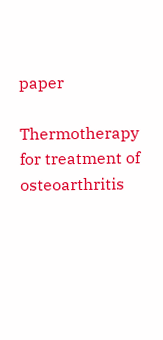paper

Thermotherapy for treatment of osteoarthritis